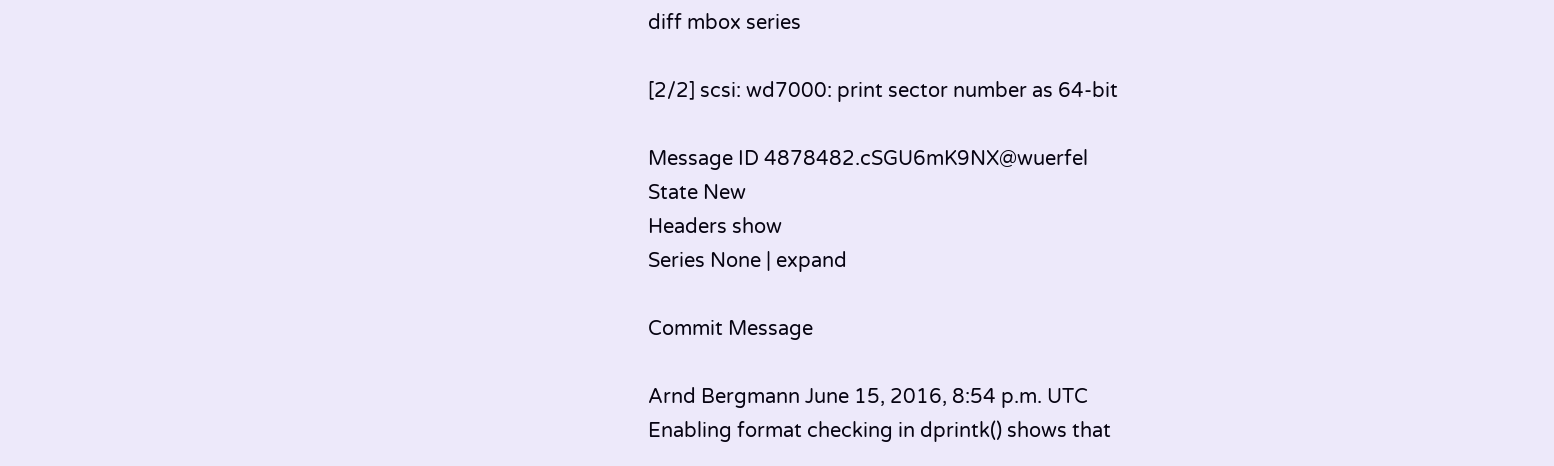diff mbox series

[2/2] scsi: wd7000: print sector number as 64-bit

Message ID 4878482.cSGU6mK9NX@wuerfel
State New
Headers show
Series None | expand

Commit Message

Arnd Bergmann June 15, 2016, 8:54 p.m. UTC
Enabling format checking in dprintk() shows that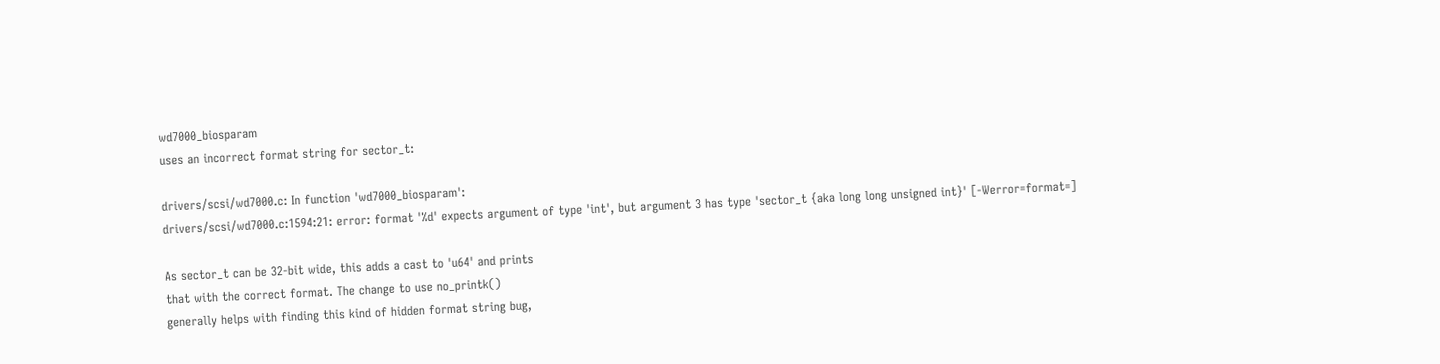wd7000_biosparam
uses an incorrect format string for sector_t:

drivers/scsi/wd7000.c: In function 'wd7000_biosparam':
drivers/scsi/wd7000.c:1594:21: error: format '%d' expects argument of type 'int', but argument 3 has type 'sector_t {aka long long unsigned int}' [-Werror=format=]

As sector_t can be 32-bit wide, this adds a cast to 'u64' and prints
that with the correct format. The change to use no_printk()
generally helps with finding this kind of hidden format string bug,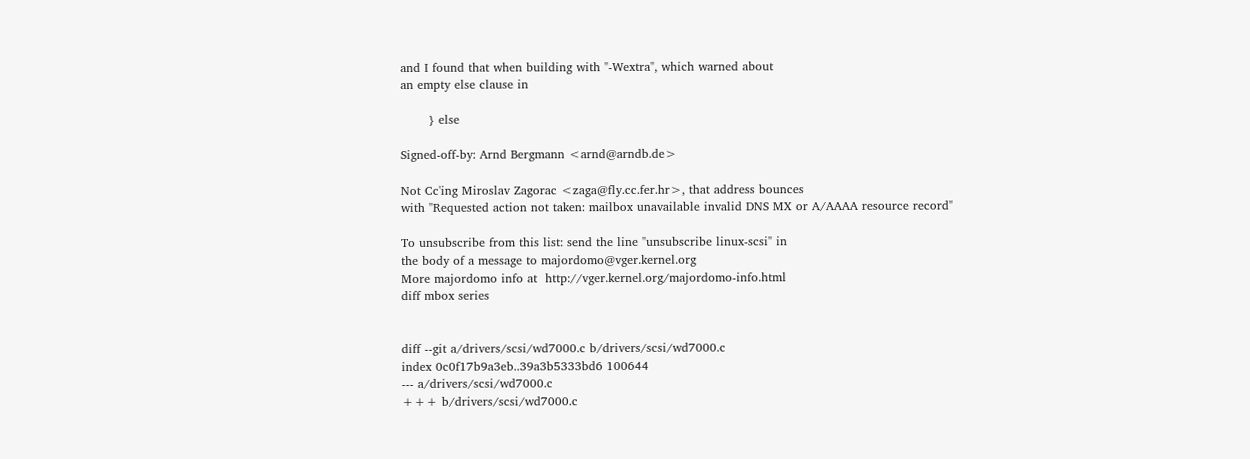and I found that when building with "-Wextra", which warned about
an empty else clause in

       } else

Signed-off-by: Arnd Bergmann <arnd@arndb.de>

Not Cc'ing Miroslav Zagorac <zaga@fly.cc.fer.hr>, that address bounces
with "Requested action not taken: mailbox unavailable invalid DNS MX or A/AAAA resource record"

To unsubscribe from this list: send the line "unsubscribe linux-scsi" in
the body of a message to majordomo@vger.kernel.org
More majordomo info at  http://vger.kernel.org/majordomo-info.html
diff mbox series


diff --git a/drivers/scsi/wd7000.c b/drivers/scsi/wd7000.c
index 0c0f17b9a3eb..39a3b5333bd6 100644
--- a/drivers/scsi/wd7000.c
+++ b/drivers/scsi/wd7000.c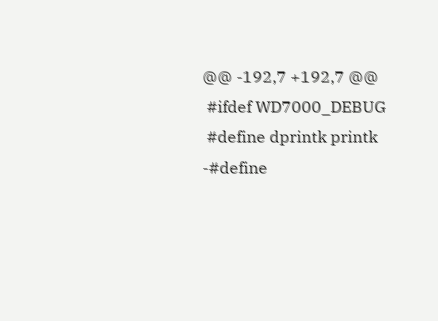@@ -192,7 +192,7 @@
 #ifdef WD7000_DEBUG
 #define dprintk printk
-#define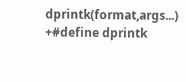dprintk(format,args...)
+#define dprintk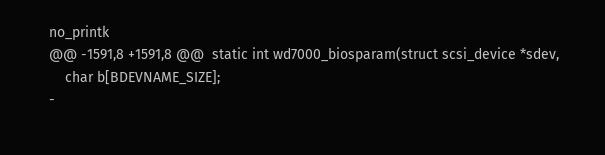no_printk
@@ -1591,8 +1591,8 @@  static int wd7000_biosparam(struct scsi_device *sdev,
    char b[BDEVNAME_SIZE];
-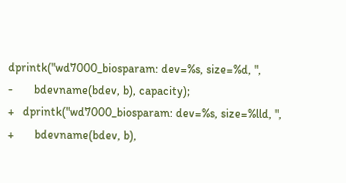dprintk("wd7000_biosparam: dev=%s, size=%d, ",
-       bdevname(bdev, b), capacity);
+   dprintk("wd7000_biosparam: dev=%s, size=%lld, ",
+       bdevname(bdev, b),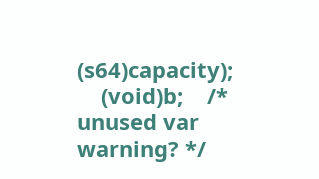(s64)capacity);
    (void)b;    /* unused var warning? */